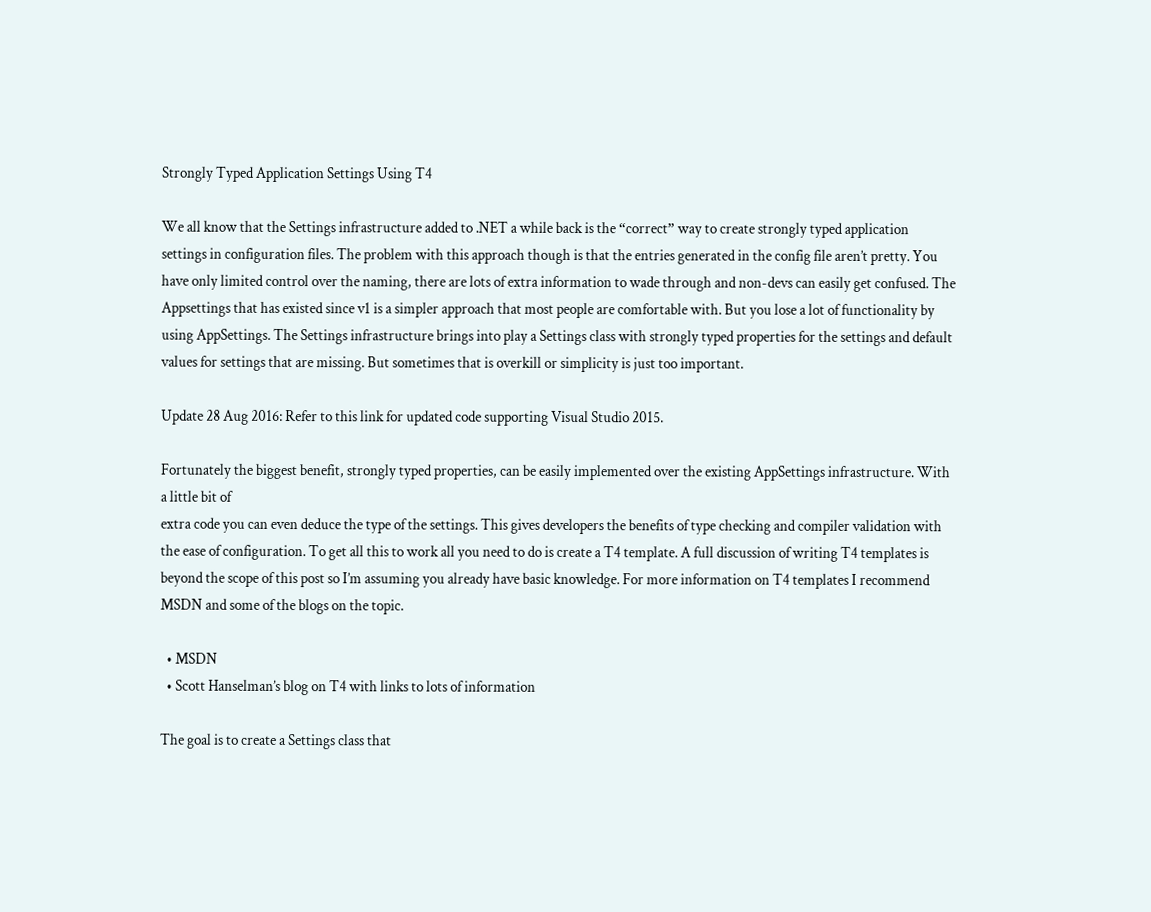Strongly Typed Application Settings Using T4

We all know that the Settings infrastructure added to .NET a while back is the “correct” way to create strongly typed application settings in configuration files. The problem with this approach though is that the entries generated in the config file aren’t pretty. You have only limited control over the naming, there are lots of extra information to wade through and non-devs can easily get confused. The Appsettings that has existed since v1 is a simpler approach that most people are comfortable with. But you lose a lot of functionality by using AppSettings. The Settings infrastructure brings into play a Settings class with strongly typed properties for the settings and default values for settings that are missing. But sometimes that is overkill or simplicity is just too important.

Update 28 Aug 2016: Refer to this link for updated code supporting Visual Studio 2015.

Fortunately the biggest benefit, strongly typed properties, can be easily implemented over the existing AppSettings infrastructure. With a little bit of
extra code you can even deduce the type of the settings. This gives developers the benefits of type checking and compiler validation with the ease of configuration. To get all this to work all you need to do is create a T4 template. A full discussion of writing T4 templates is beyond the scope of this post so I’m assuming you already have basic knowledge. For more information on T4 templates I recommend MSDN and some of the blogs on the topic.

  • MSDN
  • Scott Hanselman’s blog on T4 with links to lots of information

The goal is to create a Settings class that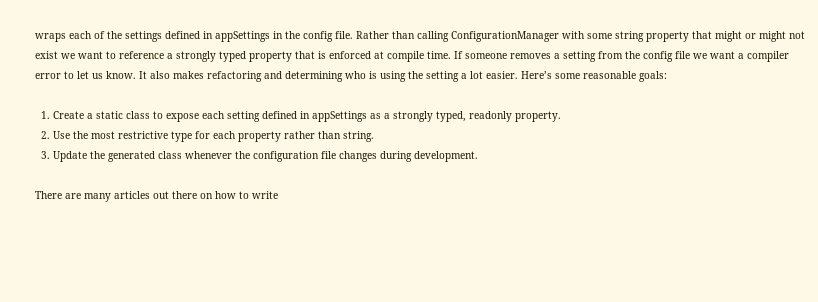wraps each of the settings defined in appSettings in the config file. Rather than calling ConfigurationManager with some string property that might or might not exist we want to reference a strongly typed property that is enforced at compile time. If someone removes a setting from the config file we want a compiler error to let us know. It also makes refactoring and determining who is using the setting a lot easier. Here’s some reasonable goals:

  1. Create a static class to expose each setting defined in appSettings as a strongly typed, readonly property.
  2. Use the most restrictive type for each property rather than string.
  3. Update the generated class whenever the configuration file changes during development.

There are many articles out there on how to write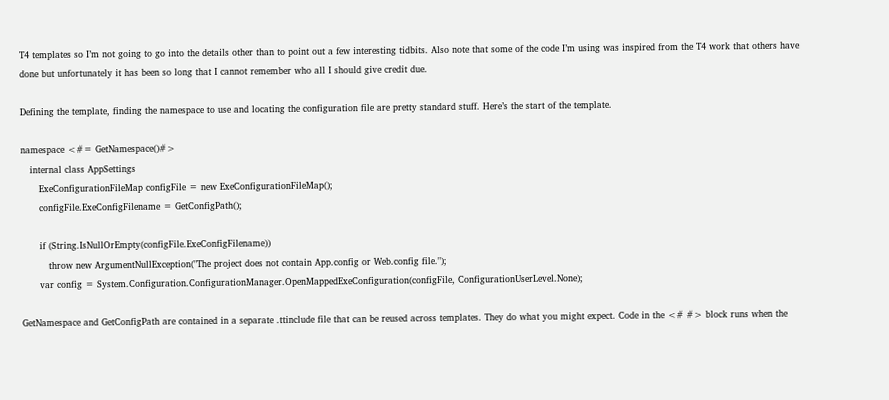T4 templates so I’m not going to go into the details other than to point out a few interesting tidbits. Also note that some of the code I’m using was inspired from the T4 work that others have done but unfortunately it has been so long that I cannot remember who all I should give credit due.

Defining the template, finding the namespace to use and locating the configuration file are pretty standard stuff. Here’s the start of the template.

namespace <#= GetNamespace()#>
   internal class AppSettings
      ExeConfigurationFileMap configFile = new ExeConfigurationFileMap();
      configFile.ExeConfigFilename = GetConfigPath();

      if (String.IsNullOrEmpty(configFile.ExeConfigFilename))
         throw new ArgumentNullException("The project does not contain App.config or Web.config file.");
      var config = System.Configuration.ConfigurationManager.OpenMappedExeConfiguration(configFile, ConfigurationUserLevel.None);

GetNamespace and GetConfigPath are contained in a separate .ttinclude file that can be reused across templates. They do what you might expect. Code in the <# #> block runs when the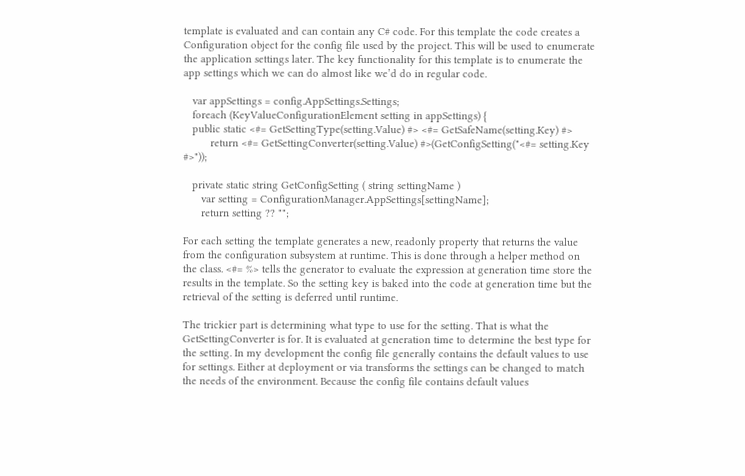template is evaluated and can contain any C# code. For this template the code creates a Configuration object for the config file used by the project. This will be used to enumerate the application settings later. The key functionality for this template is to enumerate the app settings which we can do almost like we’d do in regular code.

   var appSettings = config.AppSettings.Settings;
   foreach (KeyValueConfigurationElement setting in appSettings) {
   public static <#= GetSettingType(setting.Value) #> <#= GetSafeName(setting.Key) #>
         return <#= GetSettingConverter(setting.Value) #>(GetConfigSetting("<#= setting.Key #>"));

   private static string GetConfigSetting ( string settingName )
      var setting = ConfigurationManager.AppSettings[settingName];
      return setting ?? "";

For each setting the template generates a new, readonly property that returns the value from the configuration subsystem at runtime. This is done through a helper method on the class. <#= %> tells the generator to evaluate the expression at generation time store the results in the template. So the setting key is baked into the code at generation time but the retrieval of the setting is deferred until runtime.

The trickier part is determining what type to use for the setting. That is what the GetSettingConverter is for. It is evaluated at generation time to determine the best type for the setting. In my development the config file generally contains the default values to use for settings. Either at deployment or via transforms the settings can be changed to match the needs of the environment. Because the config file contains default values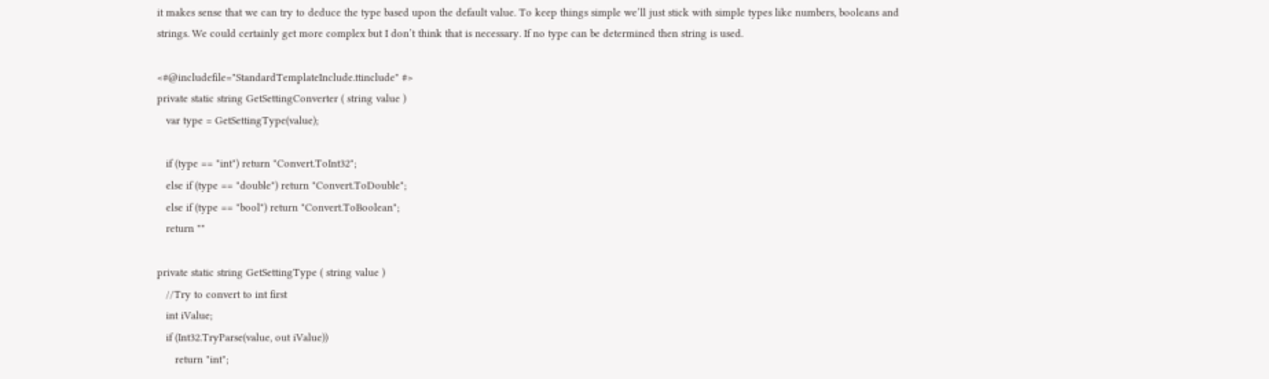it makes sense that we can try to deduce the type based upon the default value. To keep things simple we’ll just stick with simple types like numbers, booleans and strings. We could certainly get more complex but I don’t think that is necessary. If no type can be determined then string is used.

<#@includefile="StandardTemplateInclude.ttinclude" #>
private static string GetSettingConverter ( string value )
   var type = GetSettingType(value);

   if (type == "int") return "Convert.ToInt32";
   else if (type == "double") return "Convert.ToDouble";
   else if (type == "bool") return "Convert.ToBoolean";
   return ""

private static string GetSettingType ( string value )
   //Try to convert to int first
   int iValue;
   if (Int32.TryParse(value, out iValue))
      return "int";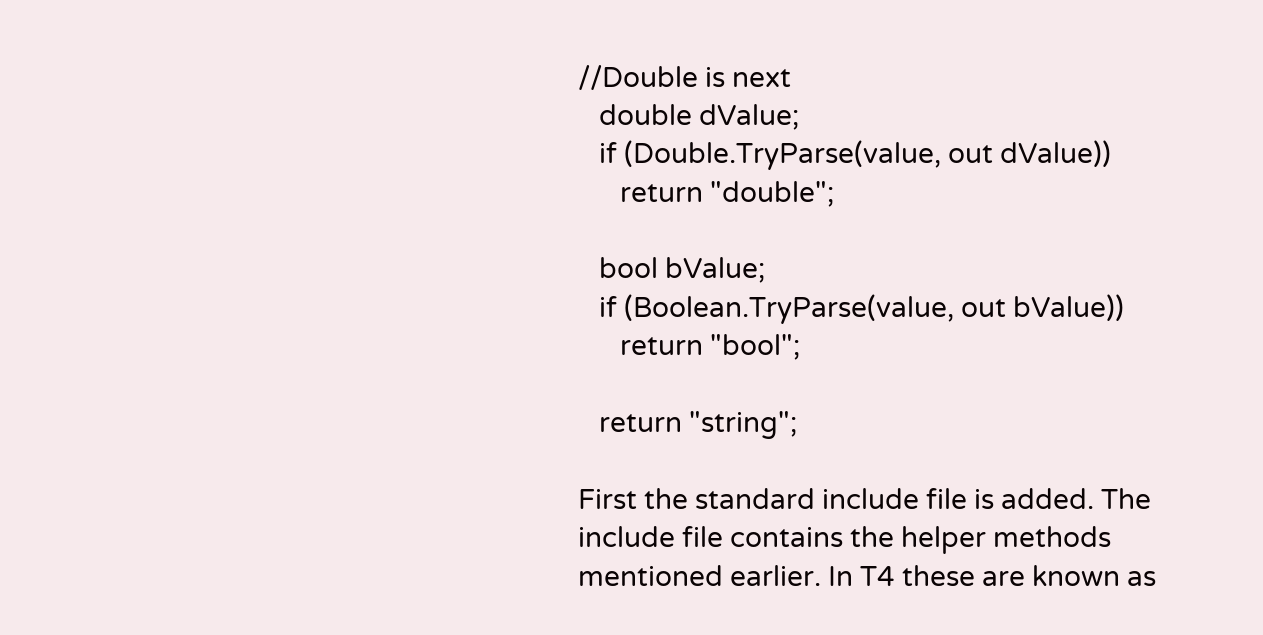//Double is next
   double dValue;
   if (Double.TryParse(value, out dValue))
      return "double";

   bool bValue;
   if (Boolean.TryParse(value, out bValue))
      return "bool";

   return "string";

First the standard include file is added. The include file contains the helper methods mentioned earlier. In T4 these are known as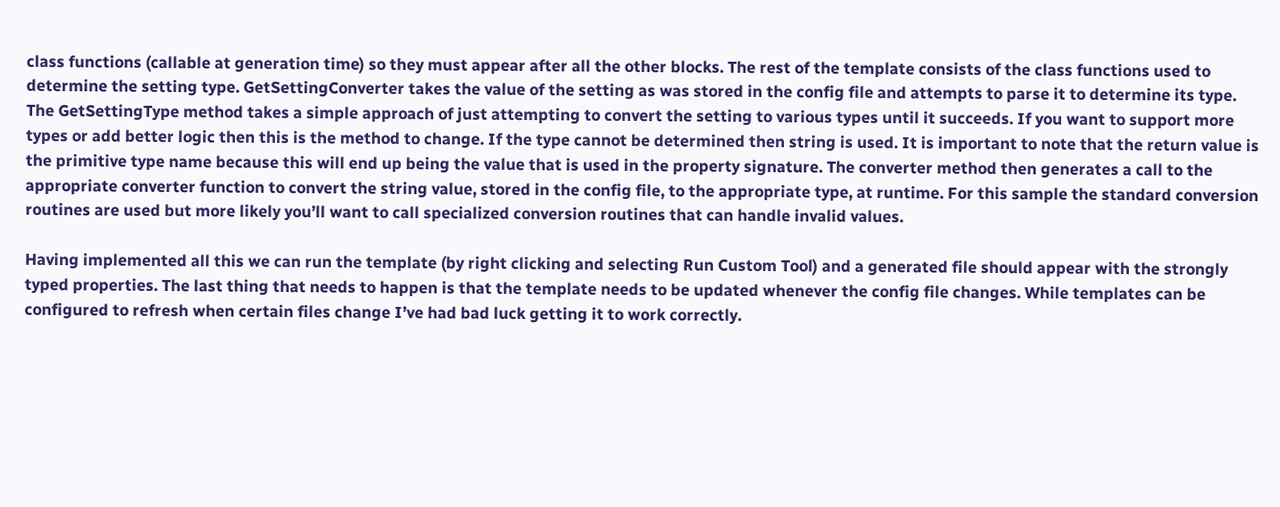class functions (callable at generation time) so they must appear after all the other blocks. The rest of the template consists of the class functions used to determine the setting type. GetSettingConverter takes the value of the setting as was stored in the config file and attempts to parse it to determine its type. The GetSettingType method takes a simple approach of just attempting to convert the setting to various types until it succeeds. If you want to support more types or add better logic then this is the method to change. If the type cannot be determined then string is used. It is important to note that the return value is the primitive type name because this will end up being the value that is used in the property signature. The converter method then generates a call to the appropriate converter function to convert the string value, stored in the config file, to the appropriate type, at runtime. For this sample the standard conversion routines are used but more likely you’ll want to call specialized conversion routines that can handle invalid values.

Having implemented all this we can run the template (by right clicking and selecting Run Custom Tool) and a generated file should appear with the strongly typed properties. The last thing that needs to happen is that the template needs to be updated whenever the config file changes. While templates can be configured to refresh when certain files change I’ve had bad luck getting it to work correctly.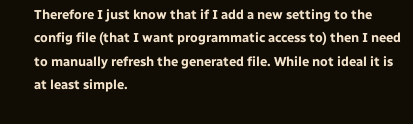Therefore I just know that if I add a new setting to the config file (that I want programmatic access to) then I need to manually refresh the generated file. While not ideal it is at least simple.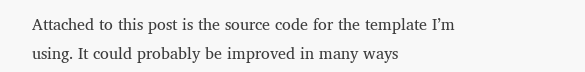Attached to this post is the source code for the template I’m using. It could probably be improved in many ways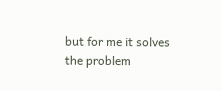but for me it solves the problem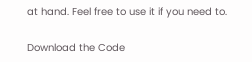at hand. Feel free to use it if you need to.

Download the Code